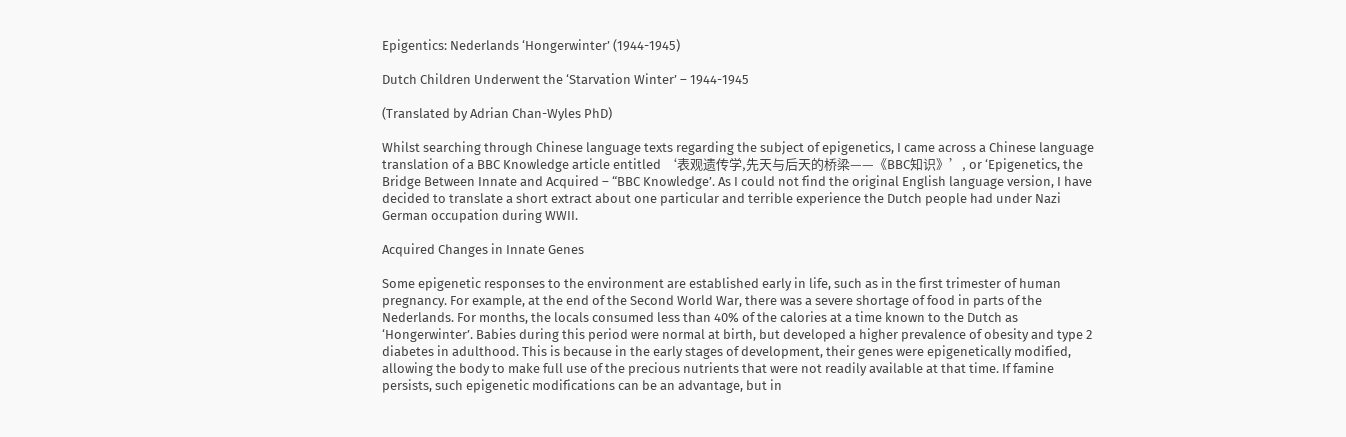Epigentics: Nederlands ‘Hongerwinter’ (1944-1945)

Dutch Children Underwent the ‘Starvation Winter’ – 1944-1945

(Translated by Adrian Chan-Wyles PhD)

Whilst searching through Chinese language texts regarding the subject of epigenetics, I came across a Chinese language translation of a BBC Knowledge article entitled ‘表观遗传学,先天与后天的桥梁——《BBC知识》’, or ‘Epigenetics, the Bridge Between Innate and Acquired – “BBC Knowledge’. As I could not find the original English language version, I have decided to translate a short extract about one particular and terrible experience the Dutch people had under Nazi German occupation during WWII.

Acquired Changes in Innate Genes

Some epigenetic responses to the environment are established early in life, such as in the first trimester of human pregnancy. For example, at the end of the Second World War, there was a severe shortage of food in parts of the Nederlands. For months, the locals consumed less than 40% of the calories at a time known to the Dutch as ‘Hongerwinter’. Babies during this period were normal at birth, but developed a higher prevalence of obesity and type 2 diabetes in adulthood. This is because in the early stages of development, their genes were epigenetically modified, allowing the body to make full use of the precious nutrients that were not readily available at that time. If famine persists, such epigenetic modifications can be an advantage, but in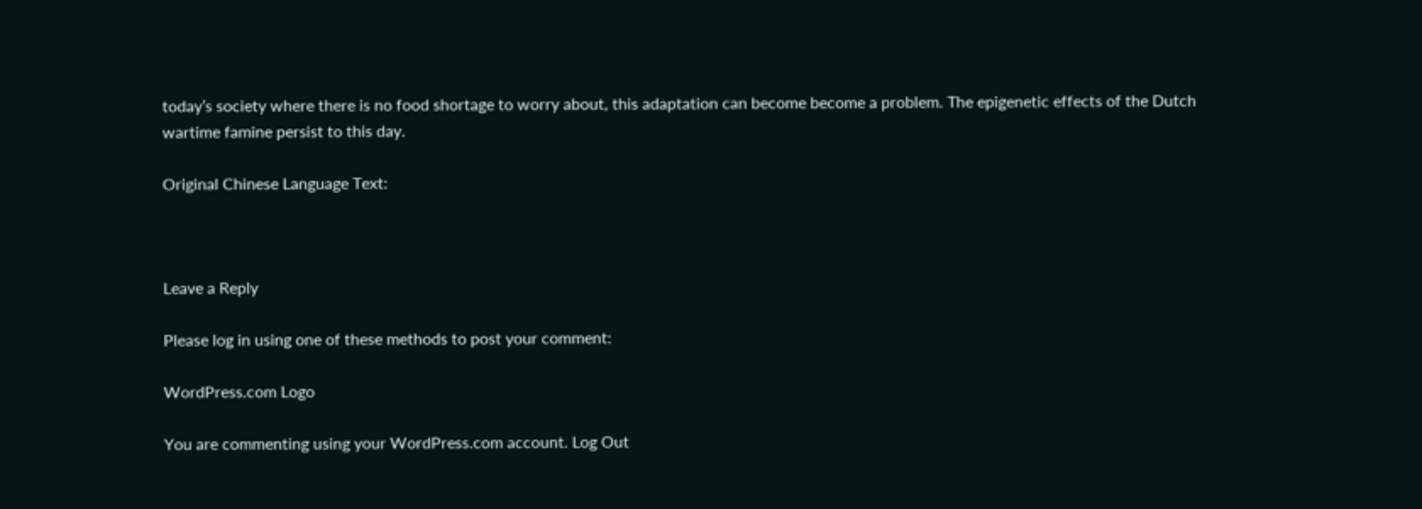today’s society where there is no food shortage to worry about, this adaptation can become become a problem. The epigenetic effects of the Dutch wartime famine persist to this day.

Original Chinese Language Text:



Leave a Reply

Please log in using one of these methods to post your comment:

WordPress.com Logo

You are commenting using your WordPress.com account. Log Out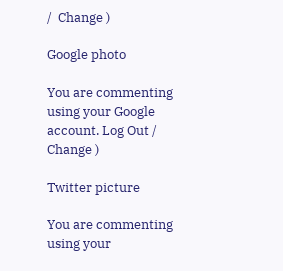/  Change )

Google photo

You are commenting using your Google account. Log Out /  Change )

Twitter picture

You are commenting using your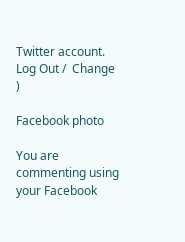Twitter account. Log Out /  Change )

Facebook photo

You are commenting using your Facebook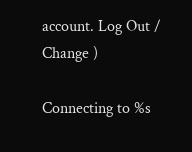account. Log Out /  Change )

Connecting to %s